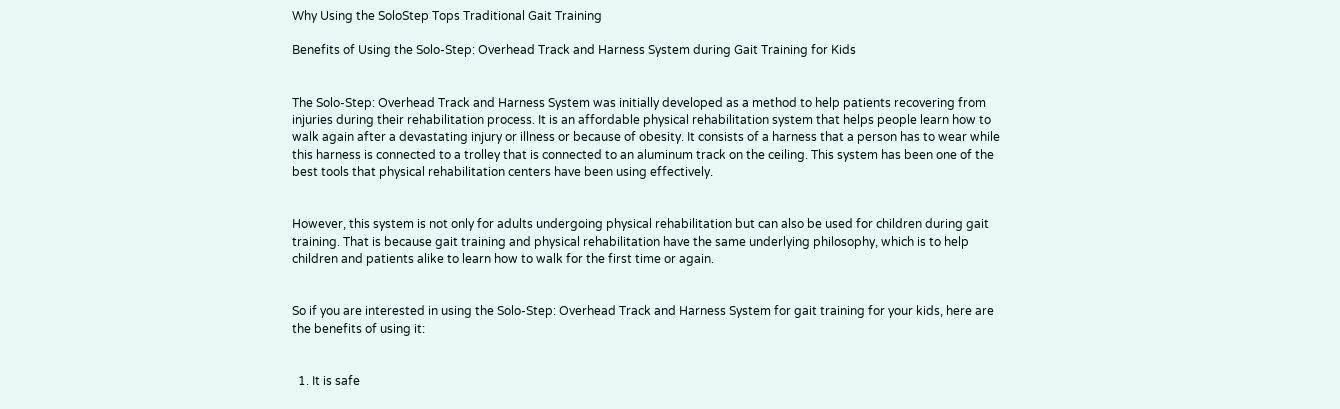Why Using the SoloStep Tops Traditional Gait Training

Benefits of Using the Solo-Step: Overhead Track and Harness System during Gait Training for Kids


The Solo-Step: Overhead Track and Harness System was initially developed as a method to help patients recovering from injuries during their rehabilitation process. It is an affordable physical rehabilitation system that helps people learn how to walk again after a devastating injury or illness or because of obesity. It consists of a harness that a person has to wear while this harness is connected to a trolley that is connected to an aluminum track on the ceiling. This system has been one of the best tools that physical rehabilitation centers have been using effectively.


However, this system is not only for adults undergoing physical rehabilitation but can also be used for children during gait training. That is because gait training and physical rehabilitation have the same underlying philosophy, which is to help children and patients alike to learn how to walk for the first time or again.


So if you are interested in using the Solo-Step: Overhead Track and Harness System for gait training for your kids, here are the benefits of using it:


  1. It is safe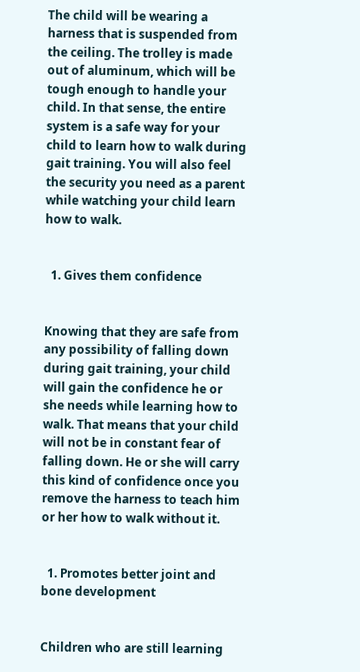The child will be wearing a harness that is suspended from the ceiling. The trolley is made out of aluminum, which will be tough enough to handle your child. In that sense, the entire system is a safe way for your child to learn how to walk during gait training. You will also feel the security you need as a parent while watching your child learn how to walk.


  1. Gives them confidence


Knowing that they are safe from any possibility of falling down during gait training, your child will gain the confidence he or she needs while learning how to walk. That means that your child will not be in constant fear of falling down. He or she will carry this kind of confidence once you remove the harness to teach him or her how to walk without it.


  1. Promotes better joint and bone development


Children who are still learning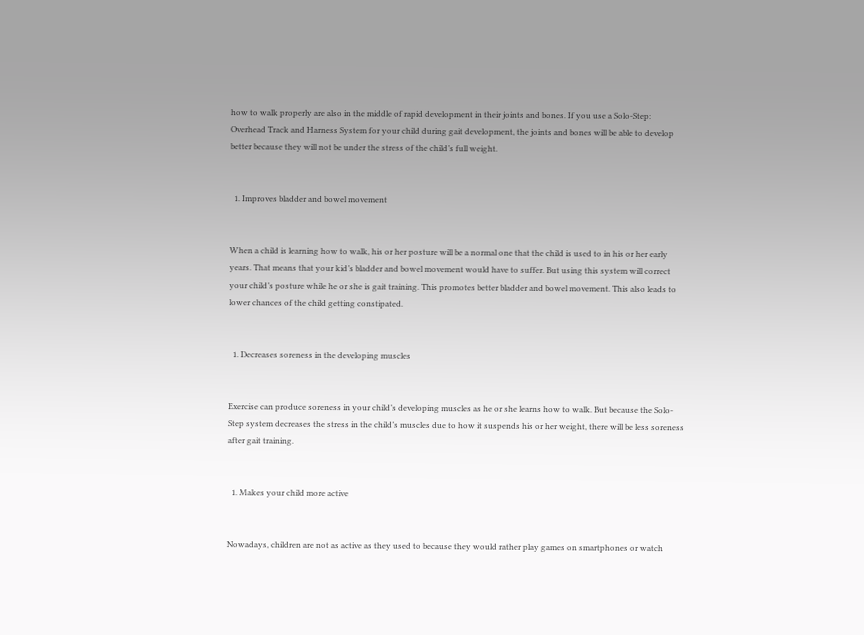how to walk properly are also in the middle of rapid development in their joints and bones. If you use a Solo-Step: Overhead Track and Harness System for your child during gait development, the joints and bones will be able to develop better because they will not be under the stress of the child’s full weight.


  1. Improves bladder and bowel movement


When a child is learning how to walk, his or her posture will be a normal one that the child is used to in his or her early years. That means that your kid’s bladder and bowel movement would have to suffer. But using this system will correct your child’s posture while he or she is gait training. This promotes better bladder and bowel movement. This also leads to lower chances of the child getting constipated.


  1. Decreases soreness in the developing muscles


Exercise can produce soreness in your child’s developing muscles as he or she learns how to walk. But because the Solo-Step system decreases the stress in the child’s muscles due to how it suspends his or her weight, there will be less soreness after gait training.


  1. Makes your child more active


Nowadays, children are not as active as they used to because they would rather play games on smartphones or watch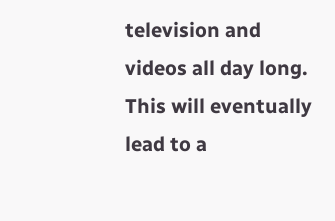television and videos all day long. This will eventually lead to a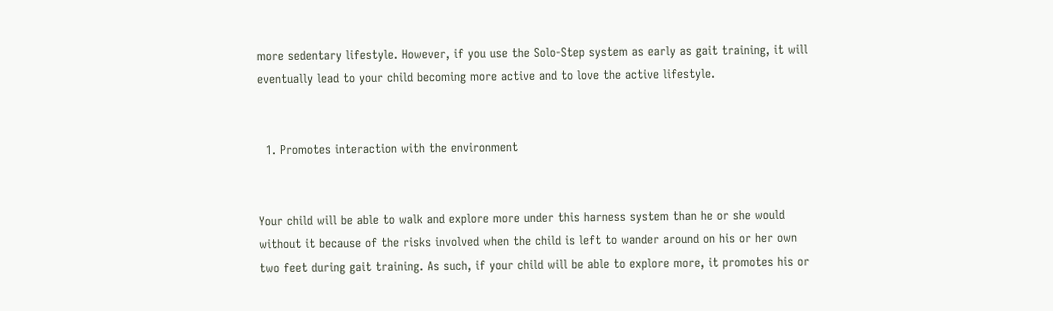more sedentary lifestyle. However, if you use the Solo-Step system as early as gait training, it will eventually lead to your child becoming more active and to love the active lifestyle.


  1. Promotes interaction with the environment


Your child will be able to walk and explore more under this harness system than he or she would without it because of the risks involved when the child is left to wander around on his or her own two feet during gait training. As such, if your child will be able to explore more, it promotes his or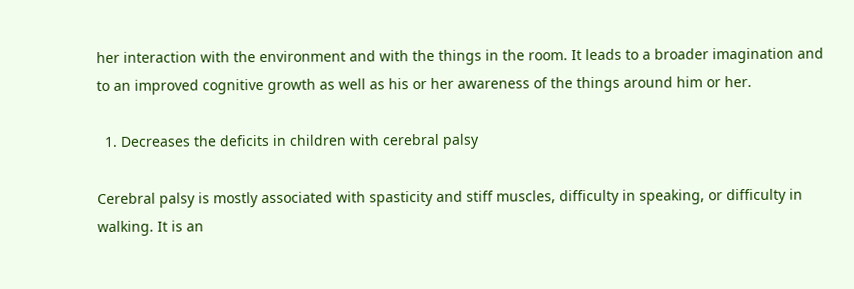her interaction with the environment and with the things in the room. It leads to a broader imagination and to an improved cognitive growth as well as his or her awareness of the things around him or her.

  1. Decreases the deficits in children with cerebral palsy

Cerebral palsy is mostly associated with spasticity and stiff muscles, difficulty in speaking, or difficulty in walking. It is an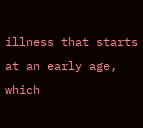illness that starts at an early age, which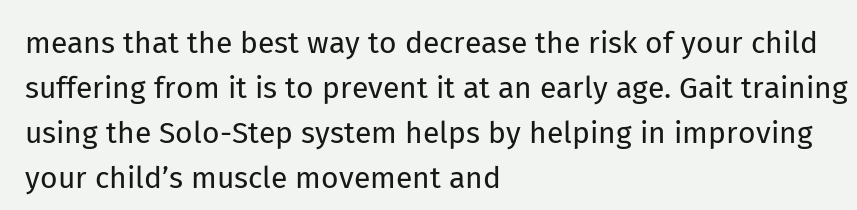means that the best way to decrease the risk of your child suffering from it is to prevent it at an early age. Gait training using the Solo-Step system helps by helping in improving your child’s muscle movement and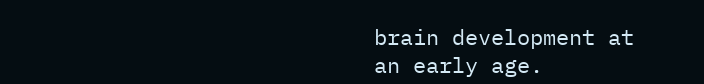brain development at an early age.